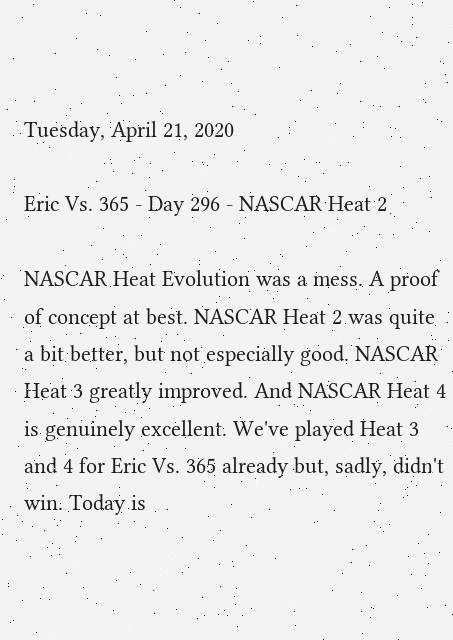Tuesday, April 21, 2020

Eric Vs. 365 - Day 296 - NASCAR Heat 2

NASCAR Heat Evolution was a mess. A proof of concept at best. NASCAR Heat 2 was quite a bit better, but not especially good. NASCAR Heat 3 greatly improved. And NASCAR Heat 4 is genuinely excellent. We've played Heat 3 and 4 for Eric Vs. 365 already but, sadly, didn't win. Today is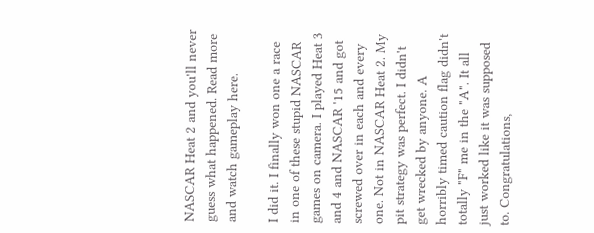NASCAR Heat 2 and you'll never guess what happened. Read more and watch gameplay here.

I did it. I finally won one a race in one of these stupid NASCAR games on camera. I played Heat 3 and 4 and NASCAR '15 and got screwed over in each and every one. Not in NASCAR Heat 2. My pit strategy was perfect. I didn't get wrecked by anyone. A horribly timed caution flag didn't totally "F" me in the "A". It all just worked like it was supposed to. Congratulations,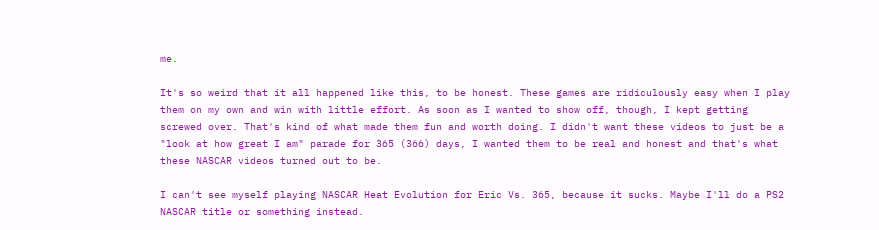me.

It's so weird that it all happened like this, to be honest. These games are ridiculously easy when I play them on my own and win with little effort. As soon as I wanted to show off, though, I kept getting screwed over. That's kind of what made them fun and worth doing. I didn't want these videos to just be a "look at how great I am" parade for 365 (366) days, I wanted them to be real and honest and that's what these NASCAR videos turned out to be.

I can't see myself playing NASCAR Heat Evolution for Eric Vs. 365, because it sucks. Maybe I'll do a PS2 NASCAR title or something instead.